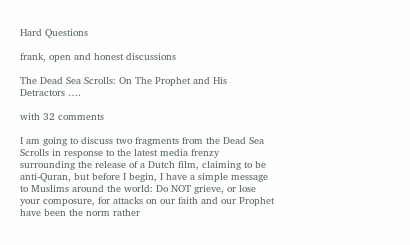Hard Questions

frank, open and honest discussions

The Dead Sea Scrolls: On The Prophet and His Detractors ….

with 32 comments

I am going to discuss two fragments from the Dead Sea Scrolls in response to the latest media frenzy surrounding the release of a Dutch film, claiming to be anti-Quran, but before I begin, I have a simple message to Muslims around the world: Do NOT grieve, or lose your composure, for attacks on our faith and our Prophet have been the norm rather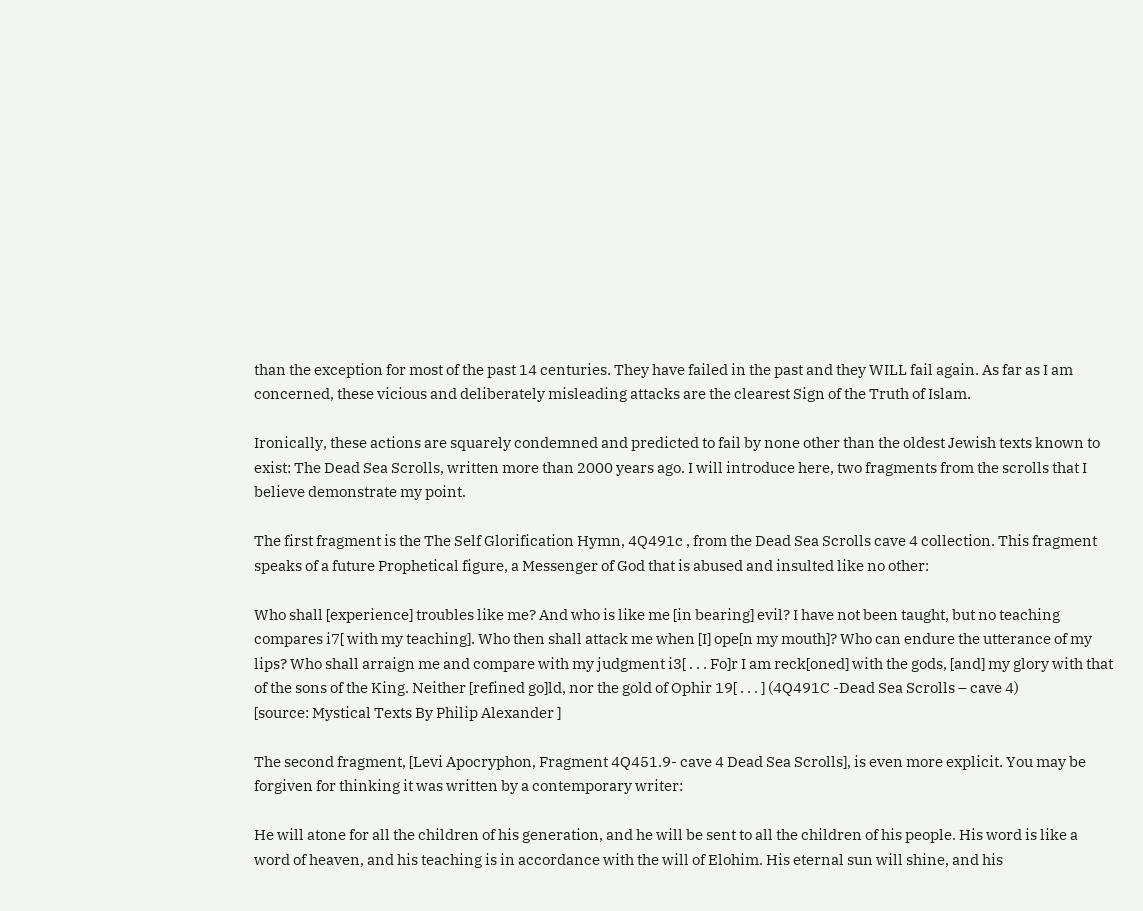than the exception for most of the past 14 centuries. They have failed in the past and they WILL fail again. As far as I am concerned, these vicious and deliberately misleading attacks are the clearest Sign of the Truth of Islam.

Ironically, these actions are squarely condemned and predicted to fail by none other than the oldest Jewish texts known to exist: The Dead Sea Scrolls, written more than 2000 years ago. I will introduce here, two fragments from the scrolls that I believe demonstrate my point.

The first fragment is the The Self Glorification Hymn, 4Q491c , from the Dead Sea Scrolls cave 4 collection. This fragment speaks of a future Prophetical figure, a Messenger of God that is abused and insulted like no other:

Who shall [experience] troubles like me? And who is like me [in bearing] evil? I have not been taught, but no teaching compares i7[ with my teaching]. Who then shall attack me when [I] ope[n my mouth]? Who can endure the utterance of my lips? Who shall arraign me and compare with my judgment i3[ . . . Fo]r I am reck[oned] with the gods, [and] my glory with that of the sons of the King. Neither [refined go]ld, nor the gold of Ophir 19[ . . . ] (4Q491C -Dead Sea Scrolls – cave 4)
[source: Mystical Texts By Philip Alexander ]

The second fragment, [Levi Apocryphon, Fragment 4Q451.9- cave 4 Dead Sea Scrolls], is even more explicit. You may be forgiven for thinking it was written by a contemporary writer:

He will atone for all the children of his generation, and he will be sent to all the children of his people. His word is like a word of heaven, and his teaching is in accordance with the will of Elohim. His eternal sun will shine, and his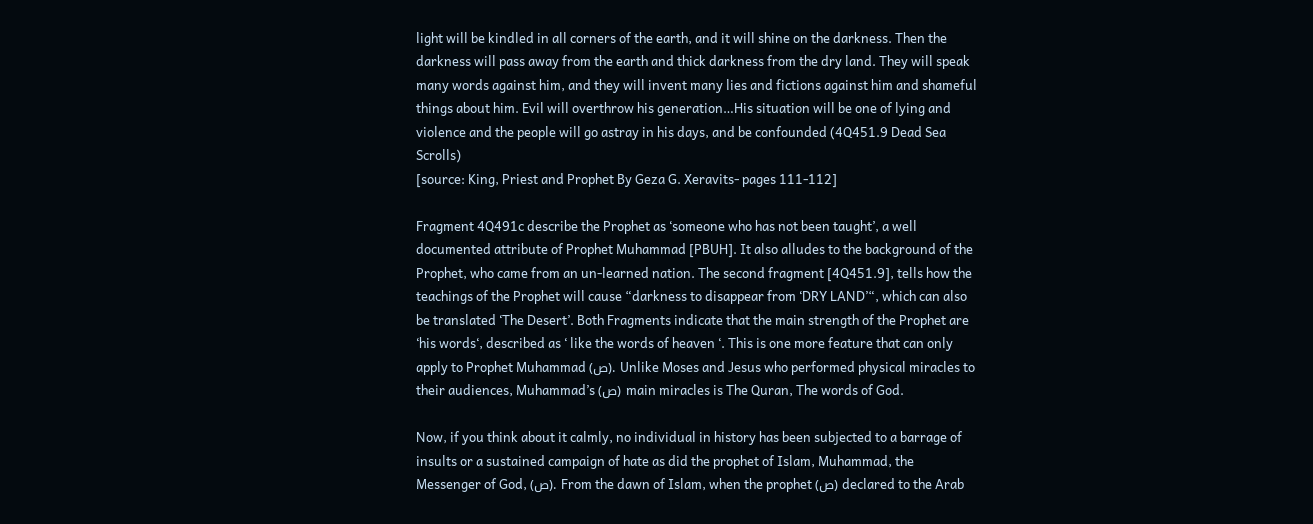light will be kindled in all corners of the earth, and it will shine on the darkness. Then the darkness will pass away from the earth and thick darkness from the dry land. They will speak many words against him, and they will invent many lies and fictions against him and shameful things about him. Evil will overthrow his generation…His situation will be one of lying and violence and the people will go astray in his days, and be confounded (4Q451.9 Dead Sea Scrolls)
[source: King, Priest and Prophet By Geza G. Xeravits- pages 111-112]

Fragment 4Q491c describe the Prophet as ‘someone who has not been taught’, a well documented attribute of Prophet Muhammad [PBUH]. It also alludes to the background of the Prophet, who came from an un-learned nation. The second fragment [4Q451.9], tells how the teachings of the Prophet will cause “darkness to disappear from ‘DRY LAND’“, which can also be translated ‘The Desert’. Both Fragments indicate that the main strength of the Prophet are ‘his words‘, described as ‘ like the words of heaven ‘. This is one more feature that can only apply to Prophet Muhammad (ص). Unlike Moses and Jesus who performed physical miracles to their audiences, Muhammad’s (ص) main miracles is The Quran, The words of God.

Now, if you think about it calmly, no individual in history has been subjected to a barrage of insults or a sustained campaign of hate as did the prophet of Islam, Muhammad, the Messenger of God, (ص). From the dawn of Islam, when the prophet (ص) declared to the Arab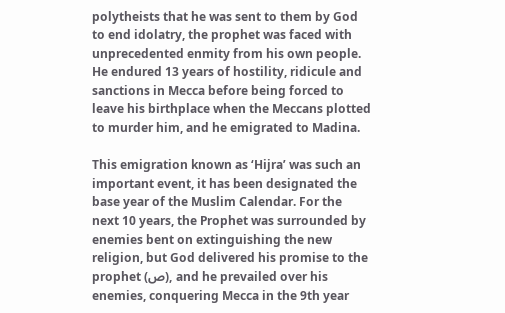polytheists that he was sent to them by God to end idolatry, the prophet was faced with unprecedented enmity from his own people. He endured 13 years of hostility, ridicule and sanctions in Mecca before being forced to leave his birthplace when the Meccans plotted to murder him, and he emigrated to Madina.

This emigration known as ‘Hijra’ was such an important event, it has been designated the base year of the Muslim Calendar. For the next 10 years, the Prophet was surrounded by enemies bent on extinguishing the new religion, but God delivered his promise to the prophet (ص), and he prevailed over his enemies, conquering Mecca in the 9th year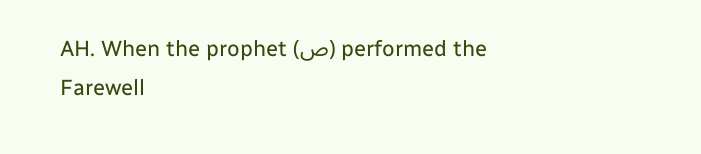AH. When the prophet (ص) performed the Farewell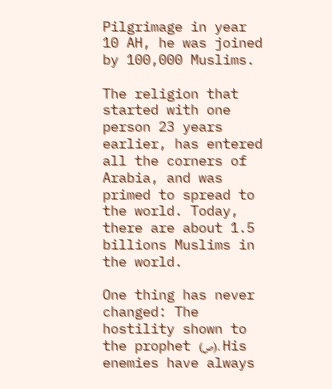Pilgrimage in year 10 AH, he was joined by 100,000 Muslims.

The religion that started with one person 23 years earlier, has entered all the corners of Arabia, and was primed to spread to the world. Today, there are about 1.5 billions Muslims in the world.

One thing has never changed: The hostility shown to the prophet (ص). His enemies have always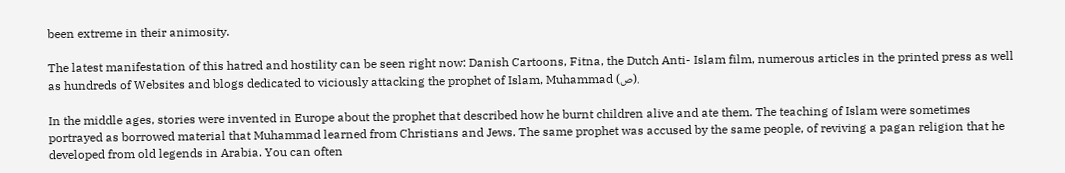been extreme in their animosity.

The latest manifestation of this hatred and hostility can be seen right now: Danish Cartoons, Fitna, the Dutch Anti- Islam film, numerous articles in the printed press as well as hundreds of Websites and blogs dedicated to viciously attacking the prophet of Islam, Muhammad (ص).

In the middle ages, stories were invented in Europe about the prophet that described how he burnt children alive and ate them. The teaching of Islam were sometimes portrayed as borrowed material that Muhammad learned from Christians and Jews. The same prophet was accused by the same people, of reviving a pagan religion that he developed from old legends in Arabia. You can often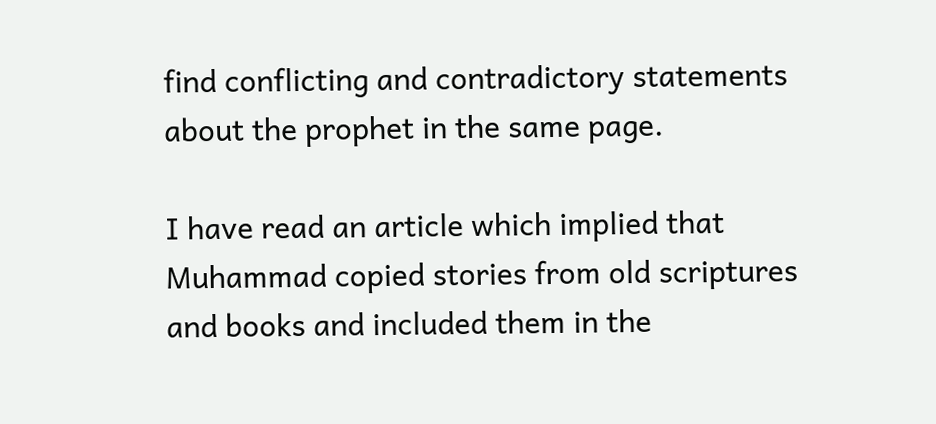find conflicting and contradictory statements about the prophet in the same page.

I have read an article which implied that Muhammad copied stories from old scriptures and books and included them in the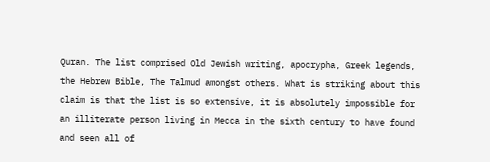Quran. The list comprised Old Jewish writing, apocrypha, Greek legends, the Hebrew Bible, The Talmud amongst others. What is striking about this claim is that the list is so extensive, it is absolutely impossible for an illiterate person living in Mecca in the sixth century to have found and seen all of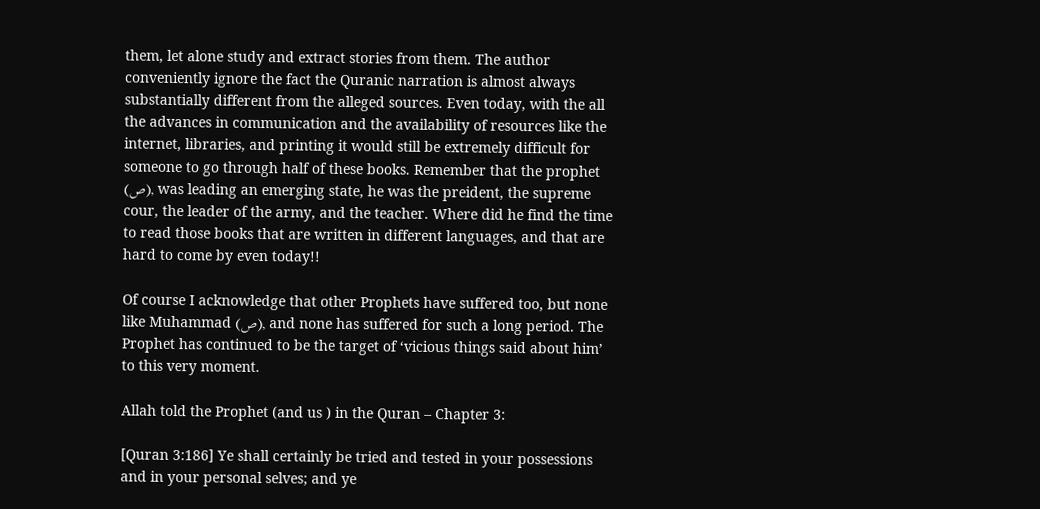them, let alone study and extract stories from them. The author conveniently ignore the fact the Quranic narration is almost always substantially different from the alleged sources. Even today, with the all the advances in communication and the availability of resources like the internet, libraries, and printing it would still be extremely difficult for someone to go through half of these books. Remember that the prophet (ص), was leading an emerging state, he was the preident, the supreme cour, the leader of the army, and the teacher. Where did he find the time to read those books that are written in different languages, and that are hard to come by even today!!

Of course I acknowledge that other Prophets have suffered too, but none like Muhammad (ص), and none has suffered for such a long period. The Prophet has continued to be the target of ‘vicious things said about him’ to this very moment.

Allah told the Prophet (and us ) in the Quran – Chapter 3:

[Quran 3:186] Ye shall certainly be tried and tested in your possessions and in your personal selves; and ye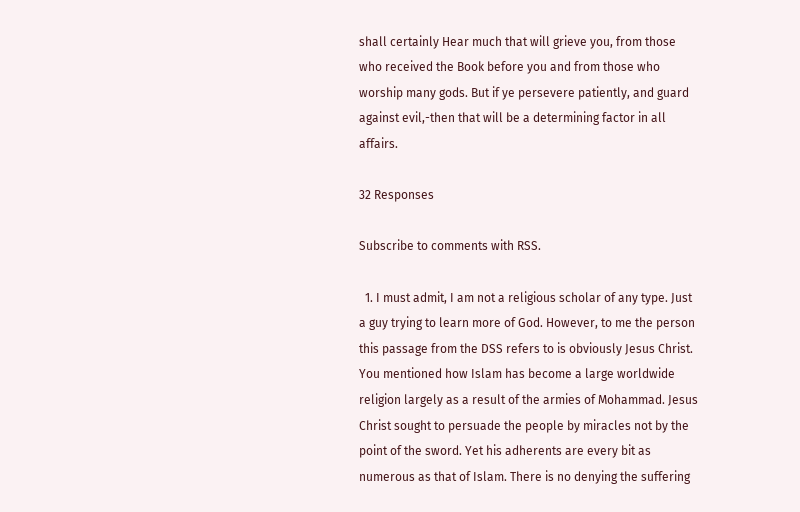shall certainly Hear much that will grieve you, from those who received the Book before you and from those who worship many gods. But if ye persevere patiently, and guard against evil,-then that will be a determining factor in all affairs.

32 Responses

Subscribe to comments with RSS.

  1. I must admit, I am not a religious scholar of any type. Just a guy trying to learn more of God. However, to me the person this passage from the DSS refers to is obviously Jesus Christ. You mentioned how Islam has become a large worldwide religion largely as a result of the armies of Mohammad. Jesus Christ sought to persuade the people by miracles not by the point of the sword. Yet his adherents are every bit as numerous as that of Islam. There is no denying the suffering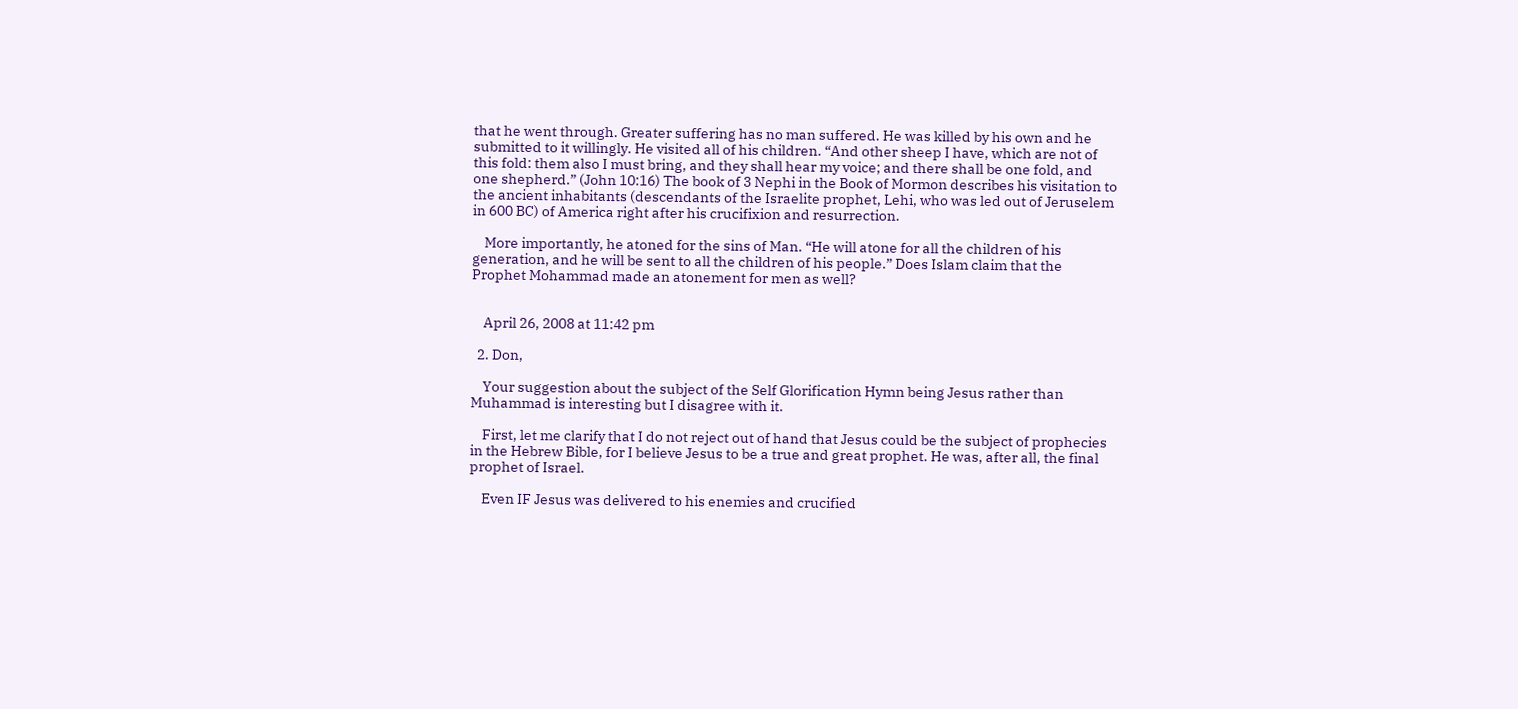that he went through. Greater suffering has no man suffered. He was killed by his own and he submitted to it willingly. He visited all of his children. “And other sheep I have, which are not of this fold: them also I must bring, and they shall hear my voice; and there shall be one fold, and one shepherd.” (John 10:16) The book of 3 Nephi in the Book of Mormon describes his visitation to the ancient inhabitants (descendants of the Israelite prophet, Lehi, who was led out of Jeruselem in 600 BC) of America right after his crucifixion and resurrection.

    More importantly, he atoned for the sins of Man. “He will atone for all the children of his generation, and he will be sent to all the children of his people.” Does Islam claim that the Prophet Mohammad made an atonement for men as well?


    April 26, 2008 at 11:42 pm

  2. Don,

    Your suggestion about the subject of the Self Glorification Hymn being Jesus rather than Muhammad is interesting but I disagree with it.

    First, let me clarify that I do not reject out of hand that Jesus could be the subject of prophecies in the Hebrew Bible, for I believe Jesus to be a true and great prophet. He was, after all, the final prophet of Israel.

    Even IF Jesus was delivered to his enemies and crucified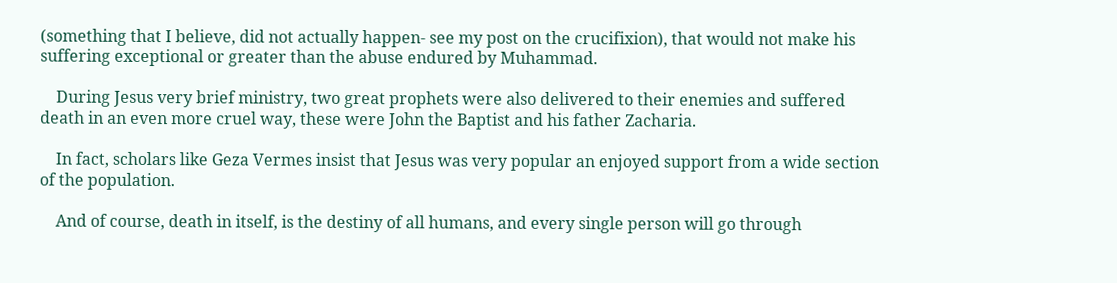(something that I believe, did not actually happen- see my post on the crucifixion), that would not make his suffering exceptional or greater than the abuse endured by Muhammad.

    During Jesus very brief ministry, two great prophets were also delivered to their enemies and suffered death in an even more cruel way, these were John the Baptist and his father Zacharia.

    In fact, scholars like Geza Vermes insist that Jesus was very popular an enjoyed support from a wide section of the population.

    And of course, death in itself, is the destiny of all humans, and every single person will go through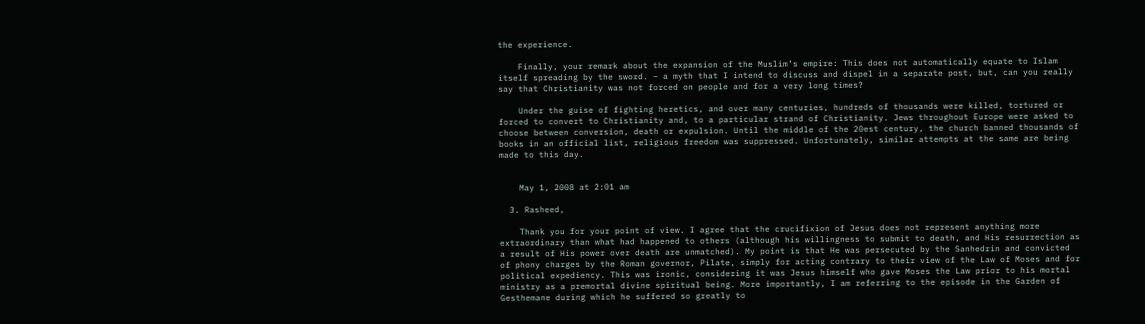the experience.

    Finally, your remark about the expansion of the Muslim’s empire: This does not automatically equate to Islam itself spreading by the sword. – a myth that I intend to discuss and dispel in a separate post, but, can you really say that Christianity was not forced on people and for a very long times?

    Under the guise of fighting heretics, and over many centuries, hundreds of thousands were killed, tortured or forced to convert to Christianity and, to a particular strand of Christianity. Jews throughout Europe were asked to choose between conversion, death or expulsion. Until the middle of the 20est century, the church banned thousands of books in an official list, religious freedom was suppressed. Unfortunately, similar attempts at the same are being made to this day.


    May 1, 2008 at 2:01 am

  3. Rasheed,

    Thank you for your point of view. I agree that the crucifixion of Jesus does not represent anything more extraordinary than what had happened to others (although his willingness to submit to death, and His resurrection as a result of His power over death are unmatched). My point is that He was persecuted by the Sanhedrin and convicted of phony charges by the Roman governor, Pilate, simply for acting contrary to their view of the Law of Moses and for political expediency. This was ironic, considering it was Jesus himself who gave Moses the Law prior to his mortal ministry as a premortal divine spiritual being. More importantly, I am referring to the episode in the Garden of Gesthemane during which he suffered so greatly to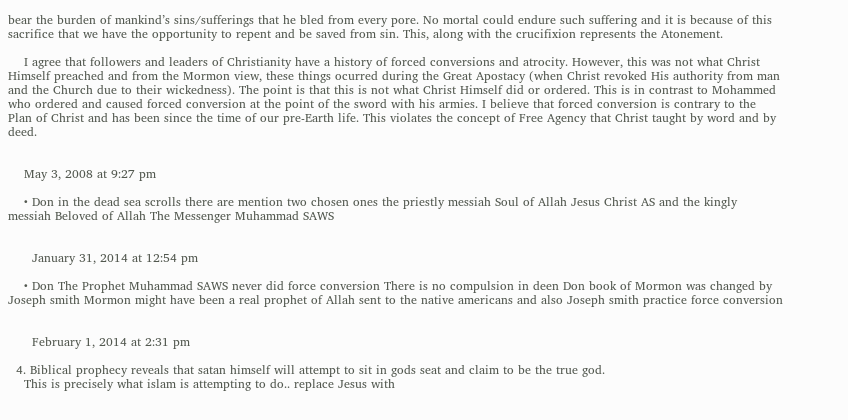bear the burden of mankind’s sins/sufferings that he bled from every pore. No mortal could endure such suffering and it is because of this sacrifice that we have the opportunity to repent and be saved from sin. This, along with the crucifixion represents the Atonement.

    I agree that followers and leaders of Christianity have a history of forced conversions and atrocity. However, this was not what Christ Himself preached and from the Mormon view, these things ocurred during the Great Apostacy (when Christ revoked His authority from man and the Church due to their wickedness). The point is that this is not what Christ Himself did or ordered. This is in contrast to Mohammed who ordered and caused forced conversion at the point of the sword with his armies. I believe that forced conversion is contrary to the Plan of Christ and has been since the time of our pre-Earth life. This violates the concept of Free Agency that Christ taught by word and by deed.


    May 3, 2008 at 9:27 pm

    • Don in the dead sea scrolls there are mention two chosen ones the priestly messiah Soul of Allah Jesus Christ AS and the kingly messiah Beloved of Allah The Messenger Muhammad SAWS


      January 31, 2014 at 12:54 pm

    • Don The Prophet Muhammad SAWS never did force conversion There is no compulsion in deen Don book of Mormon was changed by Joseph smith Mormon might have been a real prophet of Allah sent to the native americans and also Joseph smith practice force conversion


      February 1, 2014 at 2:31 pm

  4. Biblical prophecy reveals that satan himself will attempt to sit in gods seat and claim to be the true god.
    This is precisely what islam is attempting to do.. replace Jesus with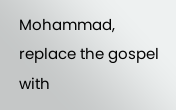Mohammad, replace the gospel with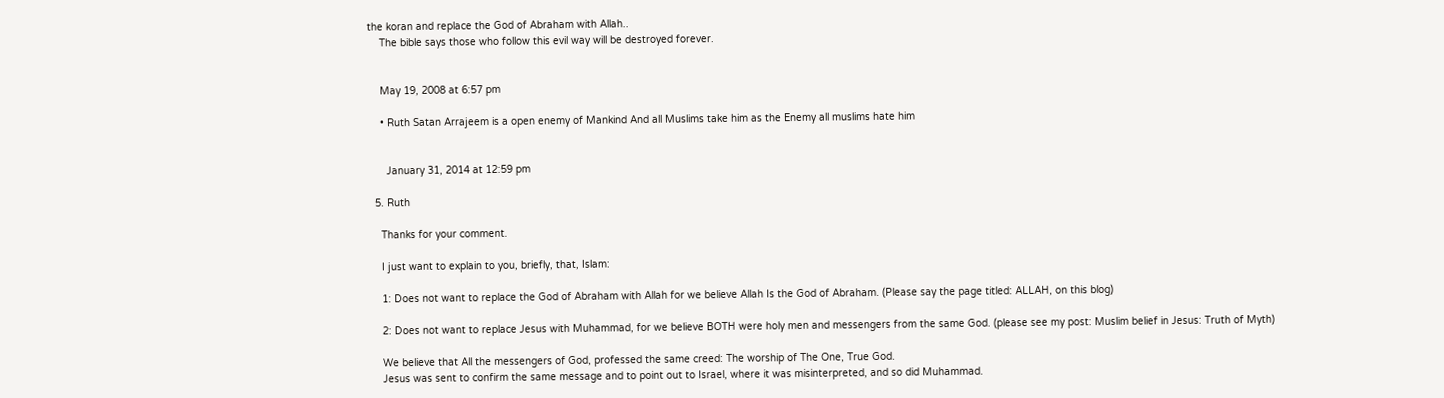the koran and replace the God of Abraham with Allah..
    The bible says those who follow this evil way will be destroyed forever.


    May 19, 2008 at 6:57 pm

    • Ruth Satan Arrajeem is a open enemy of Mankind And all Muslims take him as the Enemy all muslims hate him


      January 31, 2014 at 12:59 pm

  5. Ruth

    Thanks for your comment.

    I just want to explain to you, briefly, that, Islam:

    1: Does not want to replace the God of Abraham with Allah for we believe Allah Is the God of Abraham. (Please say the page titled: ALLAH, on this blog)

    2: Does not want to replace Jesus with Muhammad, for we believe BOTH were holy men and messengers from the same God. (please see my post: Muslim belief in Jesus: Truth of Myth)

    We believe that All the messengers of God, professed the same creed: The worship of The One, True God.
    Jesus was sent to confirm the same message and to point out to Israel, where it was misinterpreted, and so did Muhammad.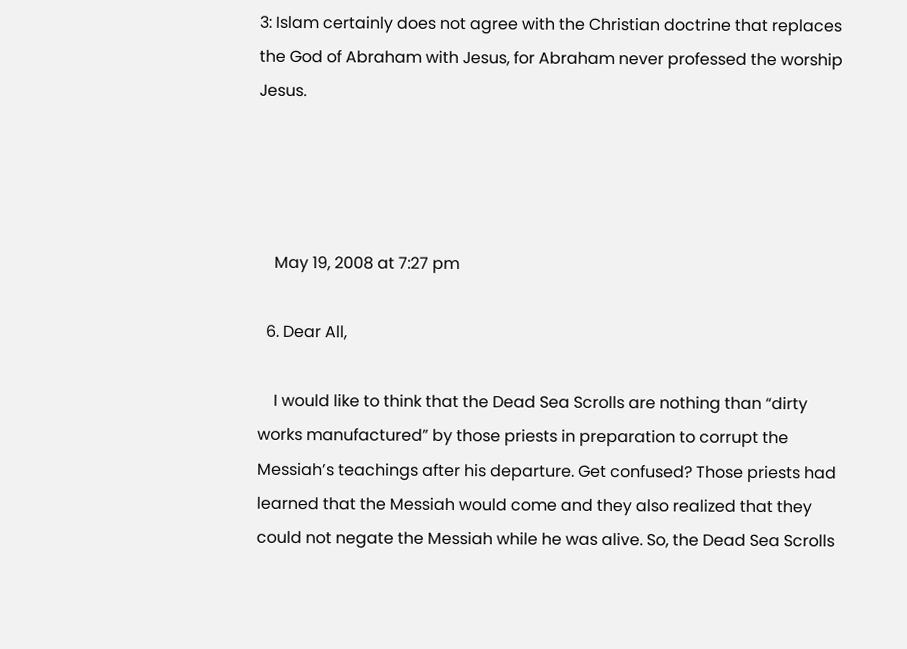3: Islam certainly does not agree with the Christian doctrine that replaces the God of Abraham with Jesus, for Abraham never professed the worship Jesus.




    May 19, 2008 at 7:27 pm

  6. Dear All,

    I would like to think that the Dead Sea Scrolls are nothing than “dirty works manufactured” by those priests in preparation to corrupt the Messiah’s teachings after his departure. Get confused? Those priests had learned that the Messiah would come and they also realized that they could not negate the Messiah while he was alive. So, the Dead Sea Scrolls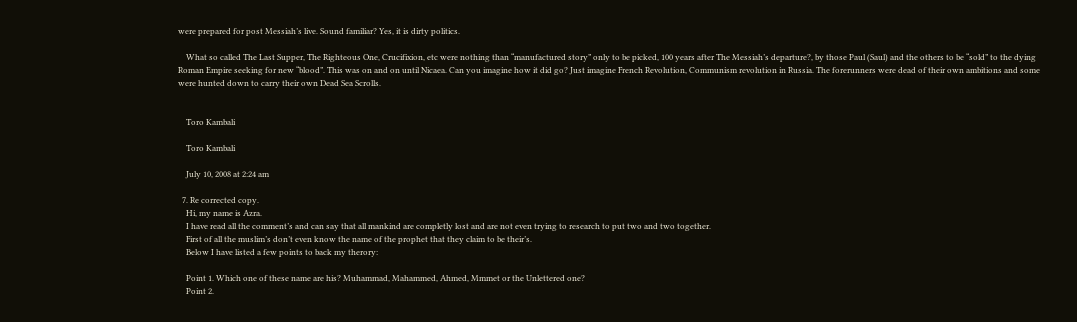were prepared for post Messiah’s live. Sound familiar? Yes, it is dirty politics.

    What so called The Last Supper, The Righteous One, Crucifixion, etc were nothing than “manufactured story” only to be picked, 100 years after The Messiah’s departure?, by those Paul (Saul) and the others to be “sold” to the dying Roman Empire seeking for new “blood”. This was on and on until Nicaea. Can you imagine how it did go? Just imagine French Revolution, Communism revolution in Russia. The forerunners were dead of their own ambitions and some were hunted down to carry their own Dead Sea Scrolls.


    Toro Kambali

    Toro Kambali

    July 10, 2008 at 2:24 am

  7. Re corrected copy.
    Hi, my name is Azra.
    I have read all the comment’s and can say that all mankind are completly lost and are not even trying to research to put two and two together.
    First of all the muslim’s don’t even know the name of the prophet that they claim to be their’s.
    Below I have listed a few points to back my therory:

    Point 1. Which one of these name are his? Muhammad, Mahammed, Ahmed, Mmmet or the Unlettered one?
    Point 2.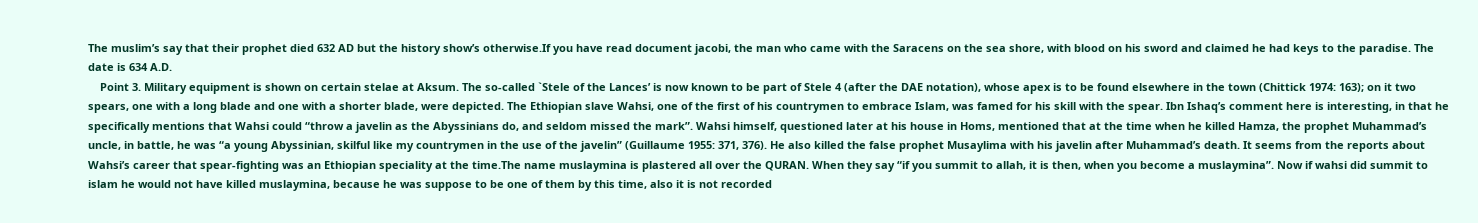The muslim’s say that their prophet died 632 AD but the history show’s otherwise.If you have read document jacobi, the man who came with the Saracens on the sea shore, with blood on his sword and claimed he had keys to the paradise. The date is 634 A.D.
    Point 3. Military equipment is shown on certain stelae at Aksum. The so-called `Stele of the Lances’ is now known to be part of Stele 4 (after the DAE notation), whose apex is to be found elsewhere in the town (Chittick 1974: 163); on it two spears, one with a long blade and one with a shorter blade, were depicted. The Ethiopian slave Wahsi, one of the first of his countrymen to embrace Islam, was famed for his skill with the spear. Ibn Ishaq’s comment here is interesting, in that he specifically mentions that Wahsi could “throw a javelin as the Abyssinians do, and seldom missed the mark”. Wahsi himself, questioned later at his house in Homs, mentioned that at the time when he killed Hamza, the prophet Muhammad’s uncle, in battle, he was “a young Abyssinian, skilful like my countrymen in the use of the javelin” (Guillaume 1955: 371, 376). He also killed the false prophet Musaylima with his javelin after Muhammad’s death. It seems from the reports about Wahsi’s career that spear-fighting was an Ethiopian speciality at the time.The name muslaymina is plastered all over the QURAN. When they say “if you summit to allah, it is then, when you become a muslaymina”. Now if wahsi did summit to islam he would not have killed muslaymina, because he was suppose to be one of them by this time, also it is not recorded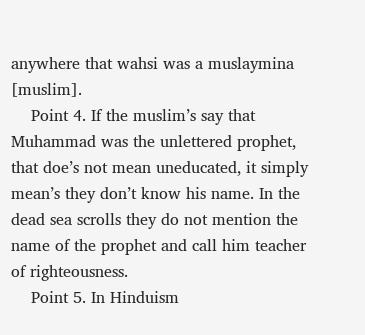anywhere that wahsi was a muslaymina [muslim].
    Point 4. If the muslim’s say that Muhammad was the unlettered prophet, that doe’s not mean uneducated, it simply mean’s they don’t know his name. In the dead sea scrolls they do not mention the name of the prophet and call him teacher of righteousness.
    Point 5. In Hinduism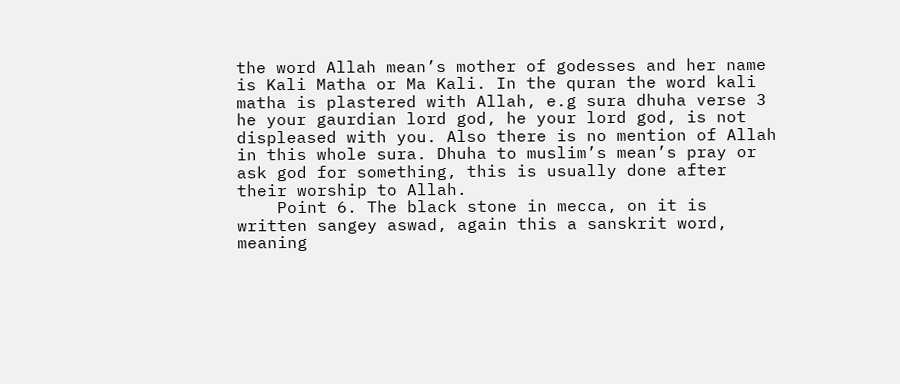the word Allah mean’s mother of godesses and her name is Kali Matha or Ma Kali. In the quran the word kali matha is plastered with Allah, e.g sura dhuha verse 3 he your gaurdian lord god, he your lord god, is not displeased with you. Also there is no mention of Allah in this whole sura. Dhuha to muslim’s mean’s pray or ask god for something, this is usually done after their worship to Allah.
    Point 6. The black stone in mecca, on it is written sangey aswad, again this a sanskrit word, meaning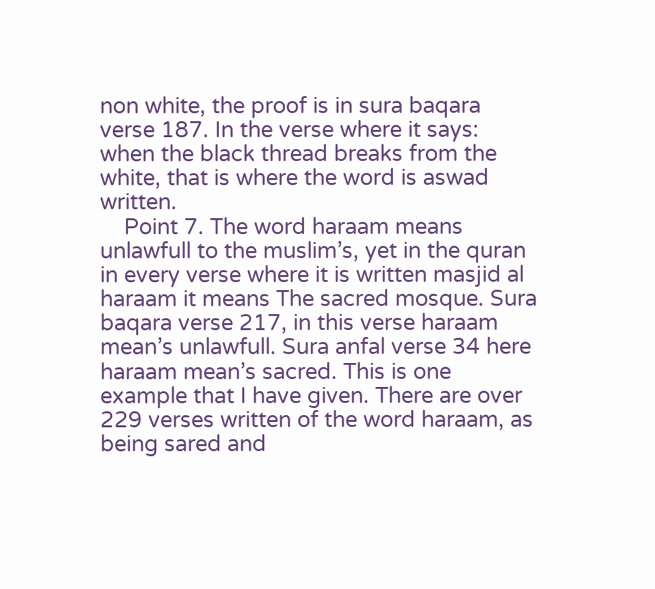non white, the proof is in sura baqara verse 187. In the verse where it says: when the black thread breaks from the white, that is where the word is aswad written.
    Point 7. The word haraam means unlawfull to the muslim’s, yet in the quran in every verse where it is written masjid al haraam it means The sacred mosque. Sura baqara verse 217, in this verse haraam mean’s unlawfull. Sura anfal verse 34 here haraam mean’s sacred. This is one example that I have given. There are over 229 verses written of the word haraam, as being sared and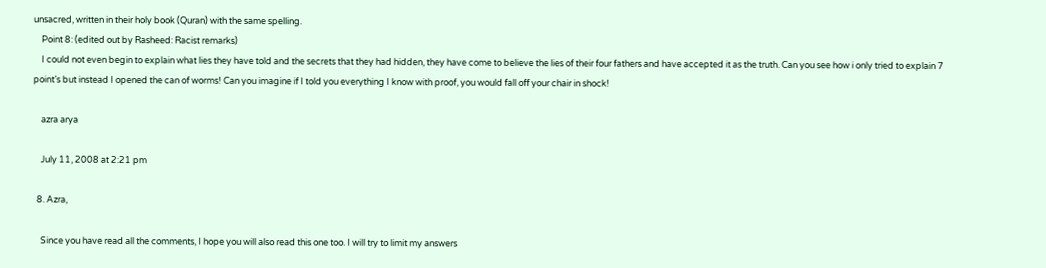unsacred, written in their holy book (Quran) with the same spelling.
    Point 8: (edited out by Rasheed: Racist remarks)
    I could not even begin to explain what lies they have told and the secrets that they had hidden, they have come to believe the lies of their four fathers and have accepted it as the truth. Can you see how i only tried to explain 7 point’s but instead I opened the can of worms! Can you imagine if I told you everything I know with proof, you would fall off your chair in shock!

    azra arya

    July 11, 2008 at 2:21 pm

  8. Azra,

    Since you have read all the comments, I hope you will also read this one too. I will try to limit my answers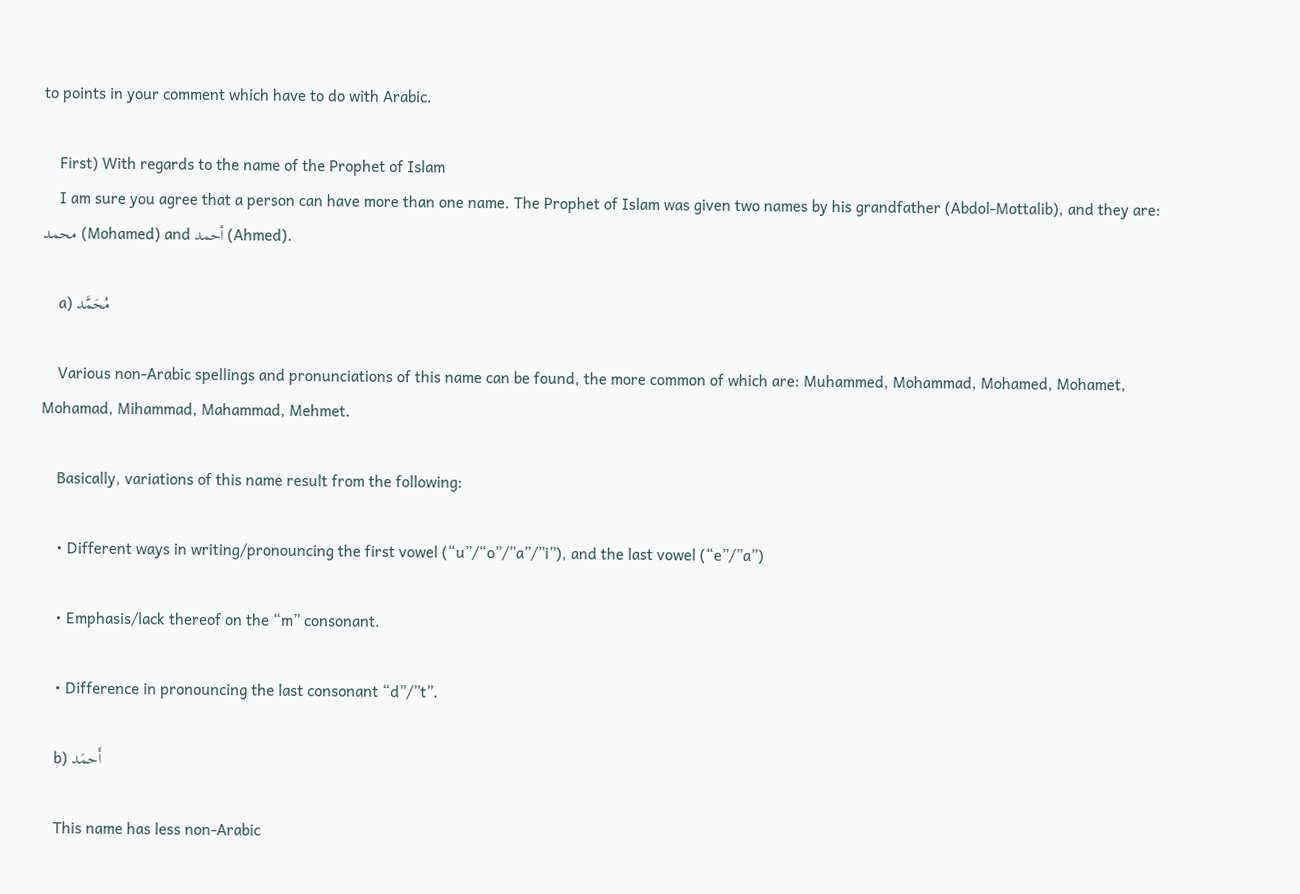to points in your comment which have to do with Arabic.

    First) With regards to the name of the Prophet of Islam
    I am sure you agree that a person can have more than one name. The Prophet of Islam was given two names by his grandfather (Abdol-Mottalib), and they are: محمد (Mohamed) and أحمد (Ahmed).

    a) مُحَمَّد

    Various non-Arabic spellings and pronunciations of this name can be found, the more common of which are: Muhammed, Mohammad, Mohamed, Mohamet, Mohamad, Mihammad, Mahammad, Mehmet.

    Basically, variations of this name result from the following:

    • Different ways in writing/pronouncing the first vowel (“u”/“o”/”a”/”i”), and the last vowel (“e”/”a”)

    • Emphasis/lack thereof on the “m” consonant.

    • Difference in pronouncing the last consonant “d”/”t”.

    b) أَحمَد

    This name has less non-Arabic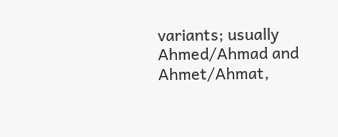variants; usually Ahmed/Ahmad and Ahmet/Ahmat,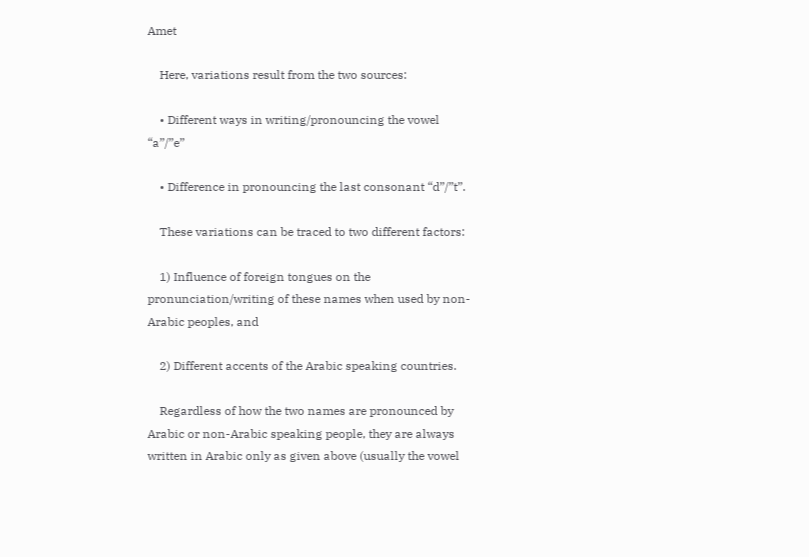Amet

    Here, variations result from the two sources:

    • Different ways in writing/pronouncing the vowel “a”/”e”

    • Difference in pronouncing the last consonant “d”/”t”.

    These variations can be traced to two different factors:

    1) Influence of foreign tongues on the pronunciation/writing of these names when used by non-Arabic peoples, and

    2) Different accents of the Arabic speaking countries.

    Regardless of how the two names are pronounced by Arabic or non-Arabic speaking people, they are always written in Arabic only as given above (usually the vowel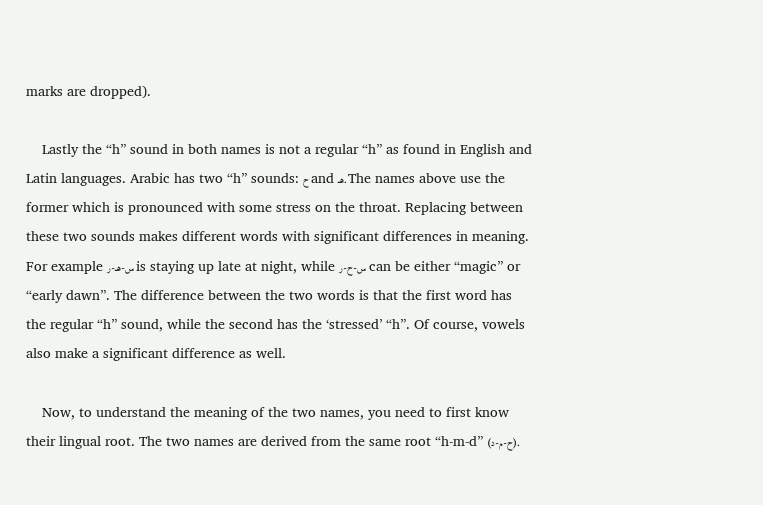marks are dropped).

    Lastly the “h” sound in both names is not a regular “h” as found in English and Latin languages. Arabic has two “h” sounds: ح and هـ. The names above use the former which is pronounced with some stress on the throat. Replacing between these two sounds makes different words with significant differences in meaning. For example س-هـ-ر is staying up late at night, while س-ح-ر can be either “magic” or “early dawn”. The difference between the two words is that the first word has the regular “h” sound, while the second has the ‘stressed’ “h”. Of course, vowels also make a significant difference as well.

    Now, to understand the meaning of the two names, you need to first know their lingual root. The two names are derived from the same root “h-m-d” (ح-م-د).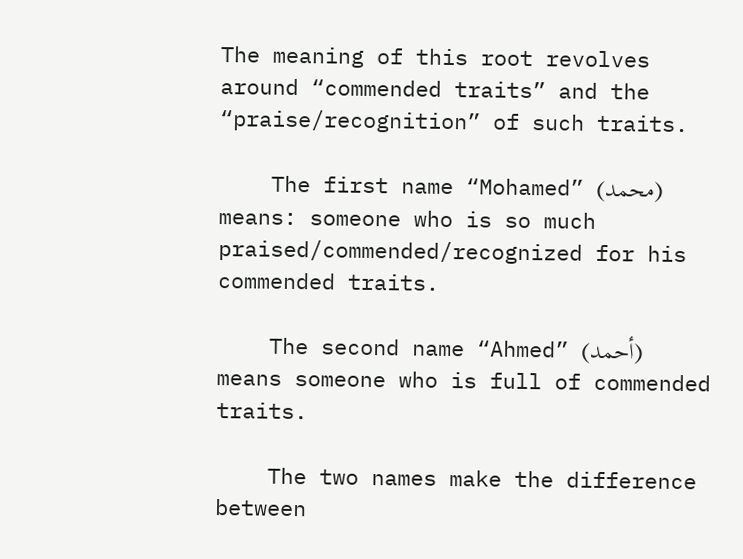The meaning of this root revolves around “commended traits” and the “praise/recognition” of such traits.

    The first name “Mohamed” (محمد) means: someone who is so much praised/commended/recognized for his commended traits.

    The second name “Ahmed” (أحمد) means someone who is full of commended traits.

    The two names make the difference between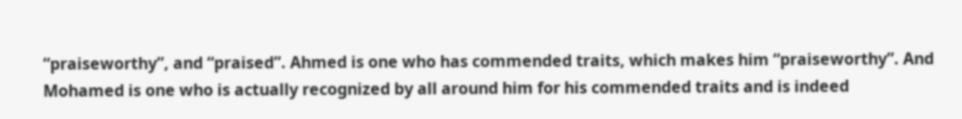“praiseworthy”, and “praised”. Ahmed is one who has commended traits, which makes him “praiseworthy”. And Mohamed is one who is actually recognized by all around him for his commended traits and is indeed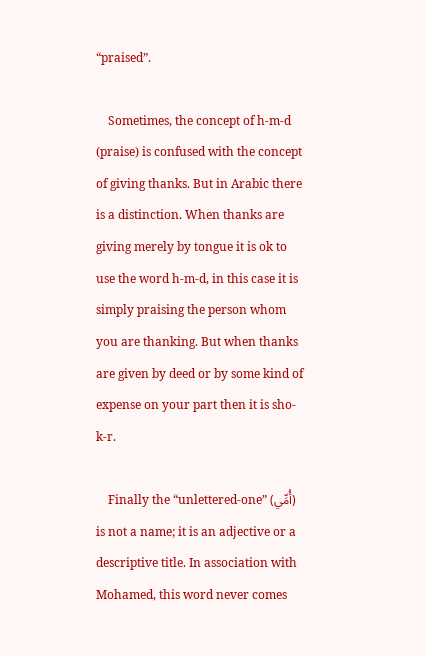“praised”.

    Sometimes, the concept of h-m-d (praise) is confused with the concept of giving thanks. But in Arabic there is a distinction. When thanks are giving merely by tongue it is ok to use the word h-m-d, in this case it is simply praising the person whom you are thanking. But when thanks are given by deed or by some kind of expense on your part then it is sho-k-r.

    Finally the “unlettered-one” (أُمِّي) is not a name; it is an adjective or a descriptive title. In association with Mohamed, this word never comes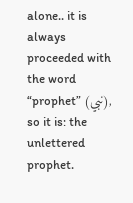alone.. it is always proceeded with the word “prophet” (نبي), so it is: the unlettered prophet.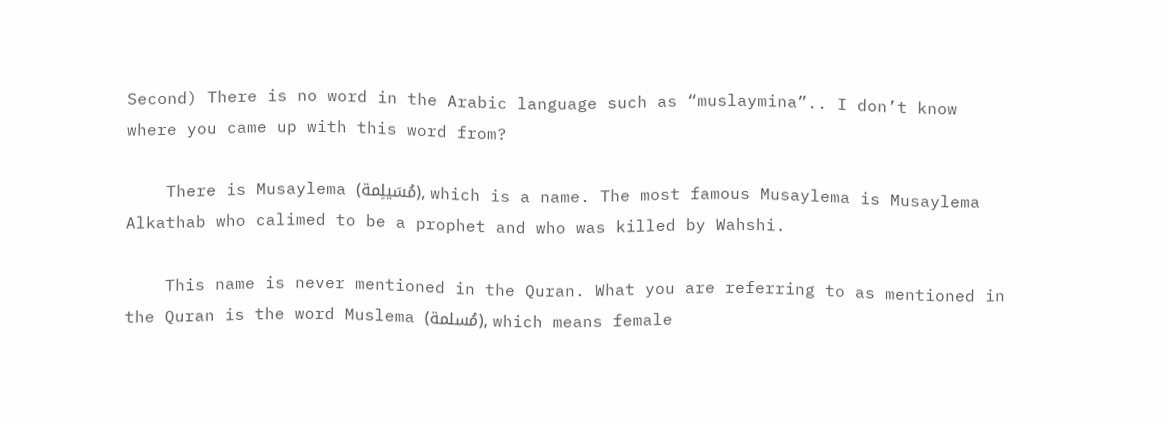Second) There is no word in the Arabic language such as “muslaymina”.. I don’t know where you came up with this word from?

    There is Musaylema (مُسَيلِمة), which is a name. The most famous Musaylema is Musaylema Alkathab who calimed to be a prophet and who was killed by Wahshi.

    This name is never mentioned in the Quran. What you are referring to as mentioned in the Quran is the word Muslema (مُسلمة), which means female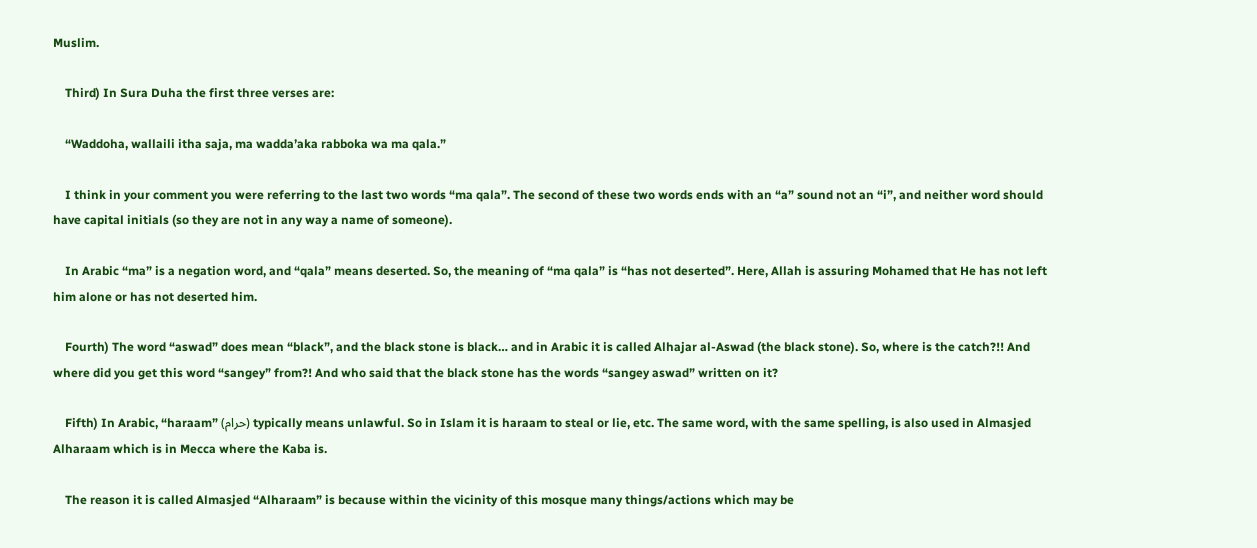Muslim.

    Third) In Sura Duha the first three verses are:

    “Waddoha, wallaili itha saja, ma wadda’aka rabboka wa ma qala.”

    I think in your comment you were referring to the last two words “ma qala”. The second of these two words ends with an “a” sound not an “i”, and neither word should have capital initials (so they are not in any way a name of someone).

    In Arabic “ma” is a negation word, and “qala” means deserted. So, the meaning of “ma qala” is “has not deserted”. Here, Allah is assuring Mohamed that He has not left him alone or has not deserted him.

    Fourth) The word “aswad” does mean “black”, and the black stone is black… and in Arabic it is called Alhajar al-Aswad (the black stone). So, where is the catch?!! And where did you get this word “sangey” from?! And who said that the black stone has the words “sangey aswad” written on it?

    Fifth) In Arabic, “haraam” (حرام) typically means unlawful. So in Islam it is haraam to steal or lie, etc. The same word, with the same spelling, is also used in Almasjed Alharaam which is in Mecca where the Kaba is.

    The reason it is called Almasjed “Alharaam” is because within the vicinity of this mosque many things/actions which may be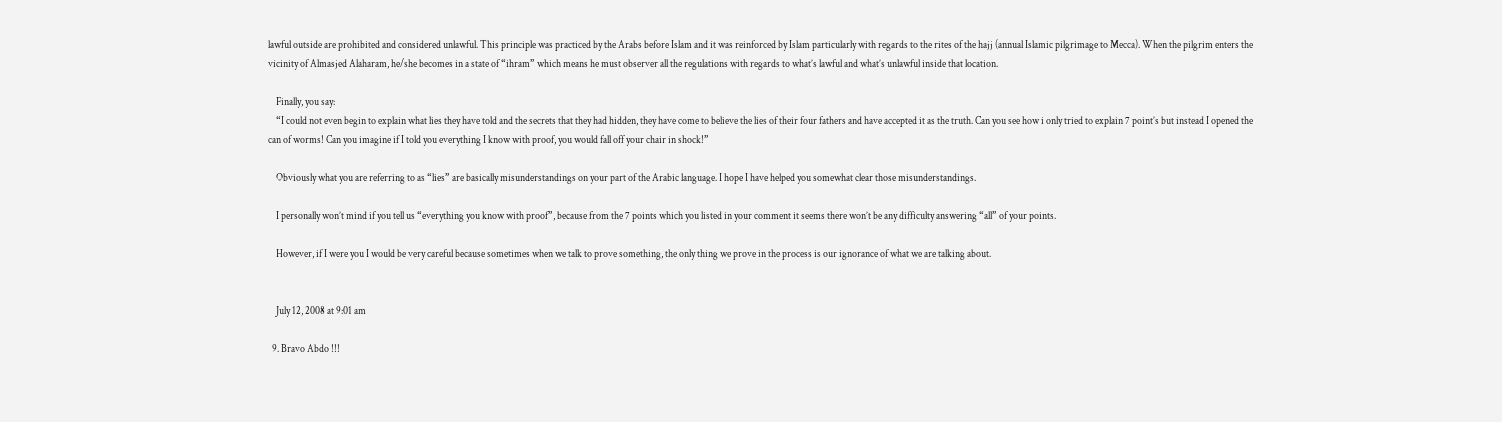lawful outside are prohibited and considered unlawful. This principle was practiced by the Arabs before Islam and it was reinforced by Islam particularly with regards to the rites of the hajj (annual Islamic pilgrimage to Mecca). When the pilgrim enters the vicinity of Almasjed Alaharam, he/she becomes in a state of “ihram” which means he must observer all the regulations with regards to what’s lawful and what’s unlawful inside that location.

    Finally, you say:
    “I could not even begin to explain what lies they have told and the secrets that they had hidden, they have come to believe the lies of their four fathers and have accepted it as the truth. Can you see how i only tried to explain 7 point’s but instead I opened the can of worms! Can you imagine if I told you everything I know with proof, you would fall off your chair in shock!”

    Obviously what you are referring to as “lies” are basically misunderstandings on your part of the Arabic language. I hope I have helped you somewhat clear those misunderstandings.

    I personally won’t mind if you tell us “everything you know with proof”, because from the 7 points which you listed in your comment it seems there won’t be any difficulty answering “all” of your points.

    However, if I were you I would be very careful because sometimes when we talk to prove something, the only thing we prove in the process is our ignorance of what we are talking about.


    July 12, 2008 at 9:01 am

  9. Bravo Abdo !!!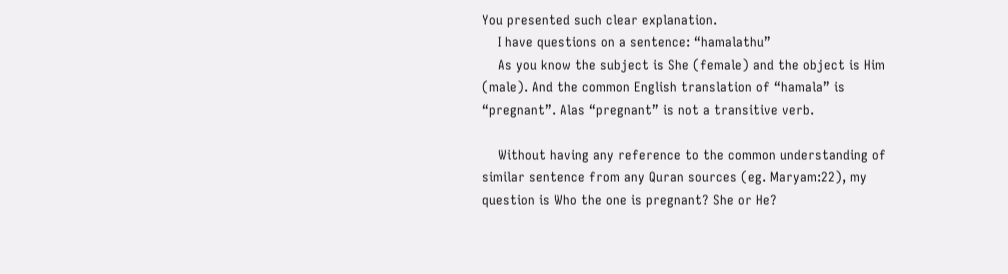You presented such clear explanation.
    I have questions on a sentence: “hamalathu”
    As you know the subject is She (female) and the object is Him (male). And the common English translation of “hamala” is “pregnant”. Alas “pregnant” is not a transitive verb.

    Without having any reference to the common understanding of similar sentence from any Quran sources (eg. Maryam:22), my question is Who the one is pregnant? She or He?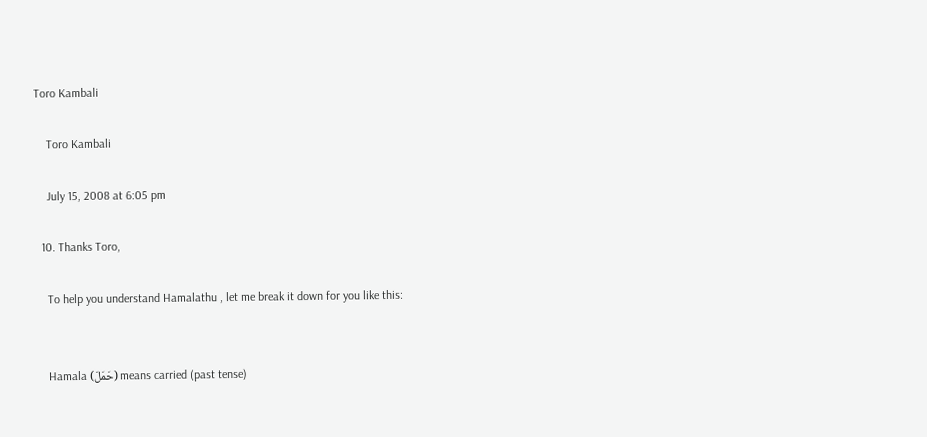Toro Kambali

    Toro Kambali

    July 15, 2008 at 6:05 pm

  10. Thanks Toro,

    To help you understand Hamalathu , let me break it down for you like this:


    Hamala (حَمَلَ) means carried (past tense)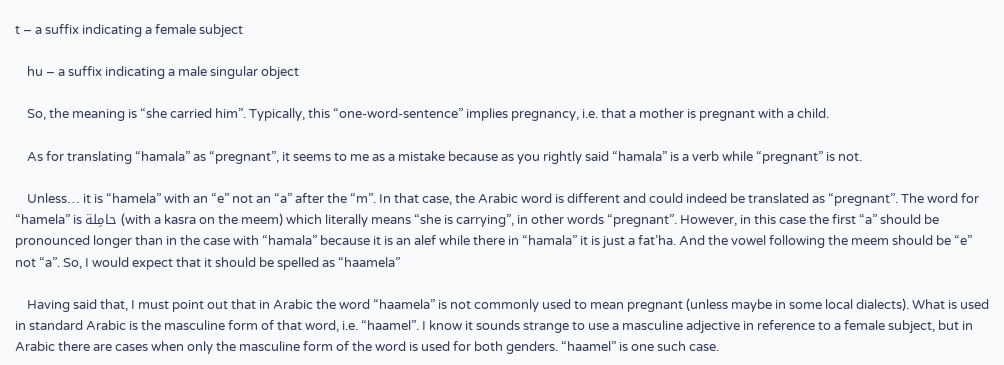t – a suffix indicating a female subject

    hu – a suffix indicating a male singular object

    So, the meaning is “she carried him”. Typically, this “one-word-sentence” implies pregnancy, i.e. that a mother is pregnant with a child.

    As for translating “hamala” as “pregnant”, it seems to me as a mistake because as you rightly said “hamala” is a verb while “pregnant” is not.

    Unless… it is “hamela” with an “e” not an “a” after the “m”. In that case, the Arabic word is different and could indeed be translated as “pregnant”. The word for “hamela” is حامِلة (with a kasra on the meem) which literally means “she is carrying”, in other words “pregnant”. However, in this case the first “a” should be pronounced longer than in the case with “hamala” because it is an alef while there in “hamala” it is just a fat’ha. And the vowel following the meem should be “e” not “a”. So, I would expect that it should be spelled as “haamela”

    Having said that, I must point out that in Arabic the word “haamela” is not commonly used to mean pregnant (unless maybe in some local dialects). What is used in standard Arabic is the masculine form of that word, i.e. “haamel”. I know it sounds strange to use a masculine adjective in reference to a female subject, but in Arabic there are cases when only the masculine form of the word is used for both genders. “haamel” is one such case.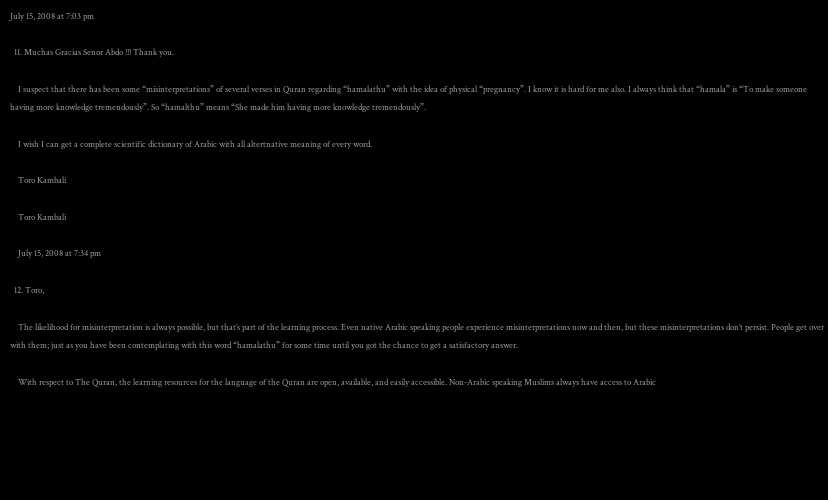July 15, 2008 at 7:03 pm

  11. Muchas Gracias Senor Abdo !!! Thank you.

    I suspect that there has been some “misinterpretations” of several verses in Quran regarding “hamalathu” with the idea of physical “pregnancy”. I know it is hard for me also. I always think that “hamala” is “To make someone having more knowledge tremendously”. So “hamalthu” means “She made him having more knowledge tremendously”.

    I wish I can get a complete scientific dictionary of Arabic with all altertnative meaning of every word.

    Toro Kambali

    Toro Kambali

    July 15, 2008 at 7:34 pm

  12. Toro,

    The likelihood for misinterpretation is always possible, but that’s part of the learning process. Even native Arabic speaking people experience misinterpretations now and then, but these misinterpretations don’t persist. People get over with them; just as you have been contemplating with this word “hamalathu” for some time until you got the chance to get a satisfactory answer.

    With respect to The Quran, the learning resources for the language of the Quran are open, available, and easily accessible. Non-Arabic speaking Muslims always have access to Arabic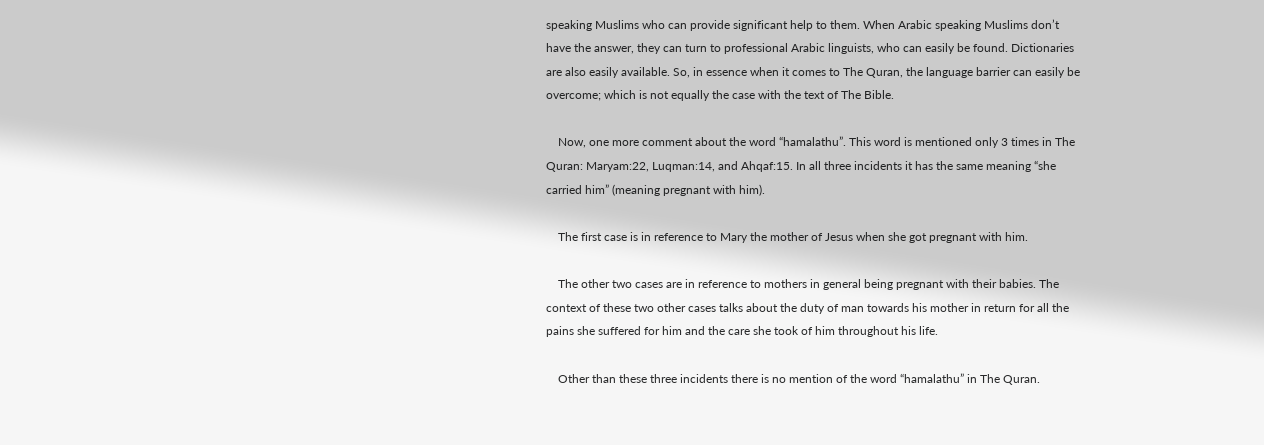speaking Muslims who can provide significant help to them. When Arabic speaking Muslims don’t have the answer, they can turn to professional Arabic linguists, who can easily be found. Dictionaries are also easily available. So, in essence when it comes to The Quran, the language barrier can easily be overcome; which is not equally the case with the text of The Bible.

    Now, one more comment about the word “hamalathu”. This word is mentioned only 3 times in The Quran: Maryam:22, Luqman:14, and Ahqaf:15. In all three incidents it has the same meaning “she carried him” (meaning pregnant with him).

    The first case is in reference to Mary the mother of Jesus when she got pregnant with him.

    The other two cases are in reference to mothers in general being pregnant with their babies. The context of these two other cases talks about the duty of man towards his mother in return for all the pains she suffered for him and the care she took of him throughout his life.

    Other than these three incidents there is no mention of the word “hamalathu” in The Quran.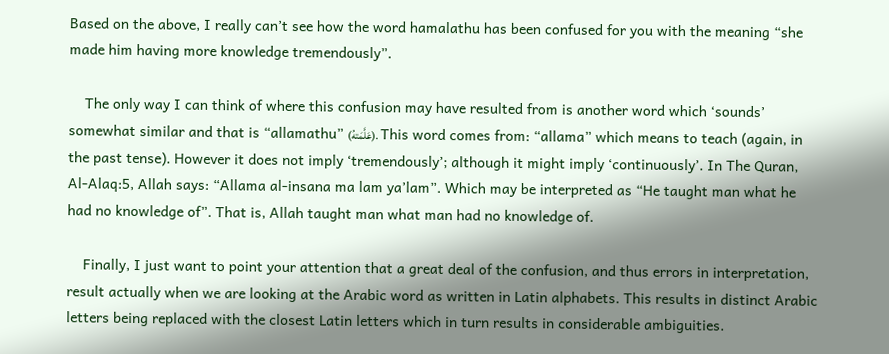Based on the above, I really can’t see how the word hamalathu has been confused for you with the meaning “she made him having more knowledge tremendously”.

    The only way I can think of where this confusion may have resulted from is another word which ‘sounds’ somewhat similar and that is “allamathu” (عَلَّمَتهُ). This word comes from: “allama” which means to teach (again, in the past tense). However it does not imply ‘tremendously’; although it might imply ‘continuously’. In The Quran, Al-Alaq:5, Allah says: “Allama al-insana ma lam ya’lam”. Which may be interpreted as “He taught man what he had no knowledge of”. That is, Allah taught man what man had no knowledge of.

    Finally, I just want to point your attention that a great deal of the confusion, and thus errors in interpretation, result actually when we are looking at the Arabic word as written in Latin alphabets. This results in distinct Arabic letters being replaced with the closest Latin letters which in turn results in considerable ambiguities.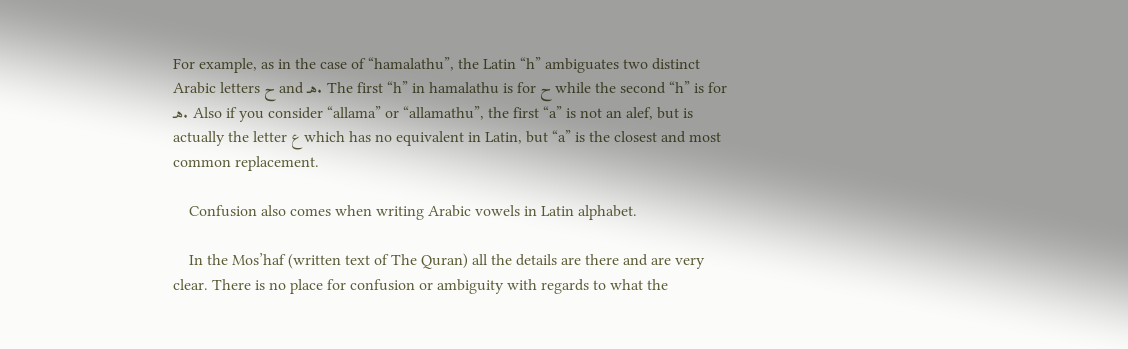For example, as in the case of “hamalathu”, the Latin “h” ambiguates two distinct Arabic letters ح and هـ. The first “h” in hamalathu is for ح while the second “h” is for هـ. Also if you consider “allama” or “allamathu”, the first “a” is not an alef, but is actually the letter ع which has no equivalent in Latin, but “a” is the closest and most common replacement.

    Confusion also comes when writing Arabic vowels in Latin alphabet.

    In the Mos’haf (written text of The Quran) all the details are there and are very clear. There is no place for confusion or ambiguity with regards to what the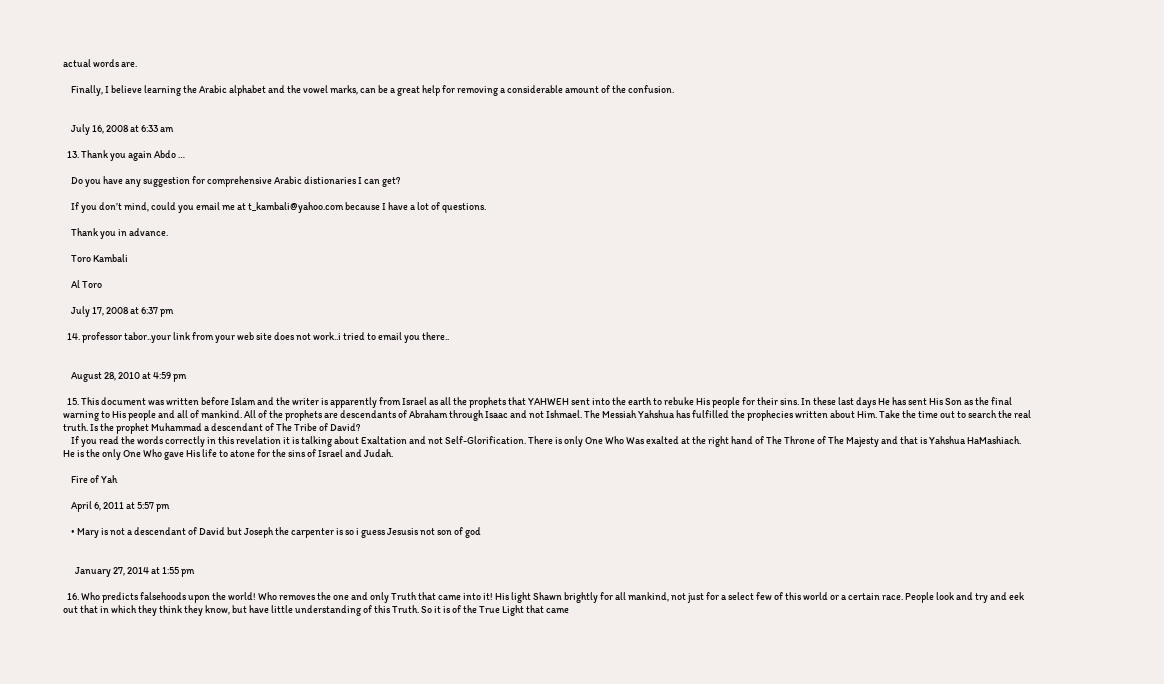actual words are.

    Finally, I believe learning the Arabic alphabet and the vowel marks, can be a great help for removing a considerable amount of the confusion.


    July 16, 2008 at 6:33 am

  13. Thank you again Abdo …

    Do you have any suggestion for comprehensive Arabic distionaries I can get?

    If you don’t mind, could you email me at t_kambali@yahoo.com because I have a lot of questions.

    Thank you in advance.

    Toro Kambali

    Al Toro

    July 17, 2008 at 6:37 pm

  14. professor tabor..your link from your web site does not work..i tried to email you there..


    August 28, 2010 at 4:59 pm

  15. This document was written before Islam and the writer is apparently from Israel as all the prophets that YAHWEH sent into the earth to rebuke His people for their sins. In these last days He has sent His Son as the final warning to His people and all of mankind. All of the prophets are descendants of Abraham through Isaac and not Ishmael. The Messiah Yahshua has fulfilled the prophecies written about Him. Take the time out to search the real truth. Is the prophet Muhammad a descendant of The Tribe of David?
    If you read the words correctly in this revelation it is talking about Exaltation and not Self-Glorification. There is only One Who Was exalted at the right hand of The Throne of The Majesty and that is Yahshua HaMashiach. He is the only One Who gave His life to atone for the sins of Israel and Judah.

    Fire of Yah

    April 6, 2011 at 5:57 pm

    • Mary is not a descendant of David but Joseph the carpenter is so i guess Jesusis not son of god


      January 27, 2014 at 1:55 pm

  16. Who predicts falsehoods upon the world! Who removes the one and only Truth that came into it! His light Shawn brightly for all mankind, not just for a select few of this world or a certain race. People look and try and eek out that in which they think they know, but have little understanding of this Truth. So it is of the True Light that came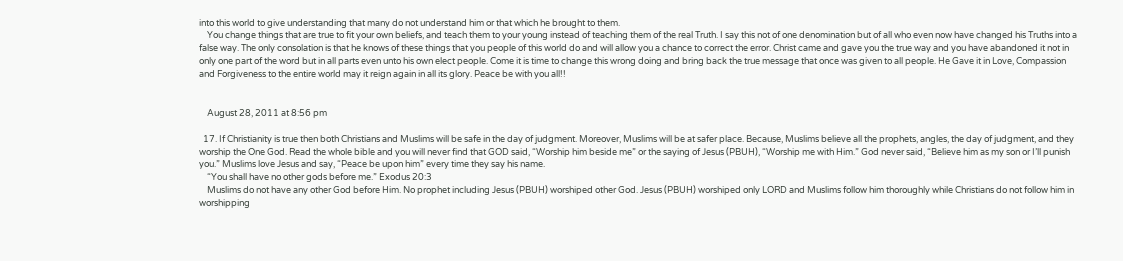into this world to give understanding that many do not understand him or that which he brought to them.
    You change things that are true to fit your own beliefs, and teach them to your young instead of teaching them of the real Truth. I say this not of one denomination but of all who even now have changed his Truths into a false way. The only consolation is that he knows of these things that you people of this world do and will allow you a chance to correct the error. Christ came and gave you the true way and you have abandoned it not in only one part of the word but in all parts even unto his own elect people. Come it is time to change this wrong doing and bring back the true message that once was given to all people. He Gave it in Love, Compassion and Forgiveness to the entire world may it reign again in all its glory. Peace be with you all!!


    August 28, 2011 at 8:56 pm

  17. If Christianity is true then both Christians and Muslims will be safe in the day of judgment. Moreover, Muslims will be at safer place. Because, Muslims believe all the prophets, angles, the day of judgment, and they worship the One God. Read the whole bible and you will never find that GOD said, “Worship him beside me” or the saying of Jesus (PBUH), “Worship me with Him.” God never said, “Believe him as my son or I’ll punish you.” Muslims love Jesus and say, “Peace be upon him” every time they say his name.
    “You shall have no other gods before me.” Exodus 20:3
    Muslims do not have any other God before Him. No prophet including Jesus (PBUH) worshiped other God. Jesus (PBUH) worshiped only LORD and Muslims follow him thoroughly while Christians do not follow him in worshipping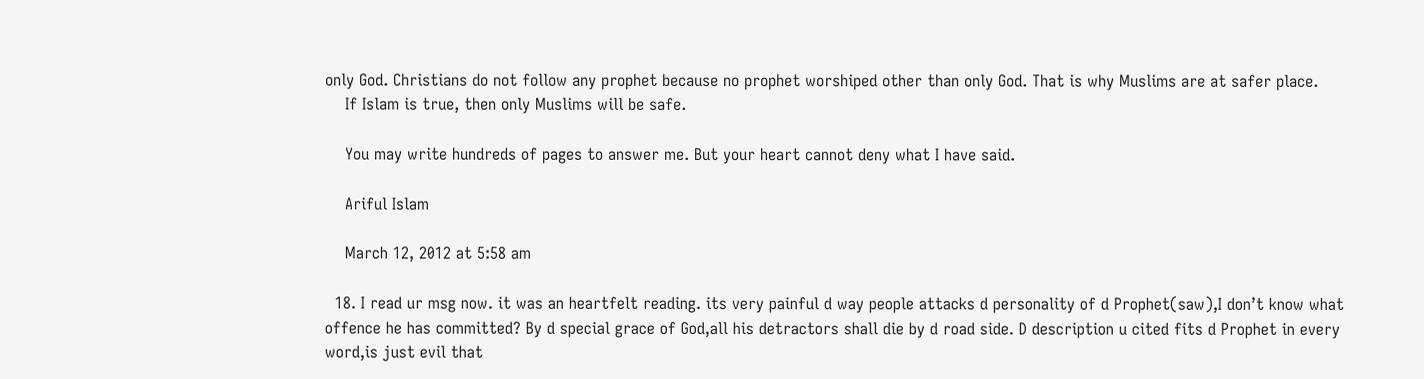only God. Christians do not follow any prophet because no prophet worshiped other than only God. That is why Muslims are at safer place.
    If Islam is true, then only Muslims will be safe.

    You may write hundreds of pages to answer me. But your heart cannot deny what I have said.

    Ariful Islam

    March 12, 2012 at 5:58 am

  18. I read ur msg now. it was an heartfelt reading. its very painful d way people attacks d personality of d Prophet(saw),I don’t know what offence he has committed? By d special grace of God,all his detractors shall die by d road side. D description u cited fits d Prophet in every word,is just evil that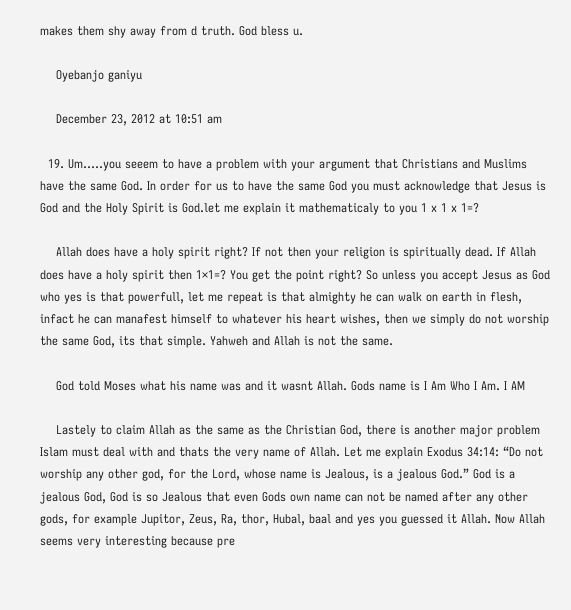makes them shy away from d truth. God bless u.

    Oyebanjo ganiyu

    December 23, 2012 at 10:51 am

  19. Um…..you seeem to have a problem with your argument that Christians and Muslims have the same God. In order for us to have the same God you must acknowledge that Jesus is God and the Holy Spirit is God.let me explain it mathematicaly to you 1 x 1 x 1=?

    Allah does have a holy spirit right? If not then your religion is spiritually dead. If Allah does have a holy spirit then 1×1=? You get the point right? So unless you accept Jesus as God who yes is that powerfull, let me repeat is that almighty he can walk on earth in flesh, infact he can manafest himself to whatever his heart wishes, then we simply do not worship the same God, its that simple. Yahweh and Allah is not the same.

    God told Moses what his name was and it wasnt Allah. Gods name is I Am Who I Am. I AM

    Lastely to claim Allah as the same as the Christian God, there is another major problem Islam must deal with and thats the very name of Allah. Let me explain Exodus 34:14: “Do not worship any other god, for the Lord, whose name is Jealous, is a jealous God.” God is a jealous God, God is so Jealous that even Gods own name can not be named after any other gods, for example Jupitor, Zeus, Ra, thor, Hubal, baal and yes you guessed it Allah. Now Allah seems very interesting because pre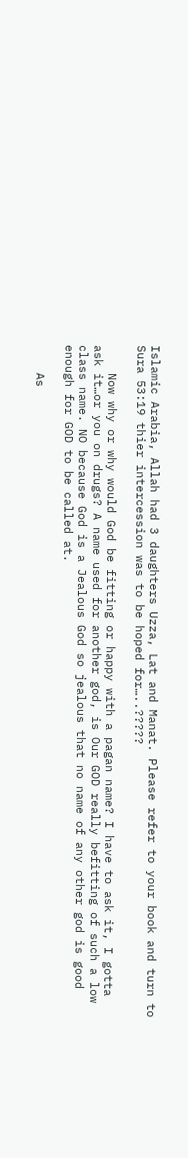Islamic Arabia, Allah had 3 daughters Uzza, Lat and Manat. Please refer to your book and turn to Sura 53:19 thier intercession was to be hoped for…..?????

    Now why or why would God be fitting or happy with a pagan name? I have to ask it, I gotta ask it…or you on drugs? A name used for another god, is Our GOD really befitting of such a low class name. NO because God is a Jealous God so jealous that no name of any other god is good enough for GOD to be called at.

    As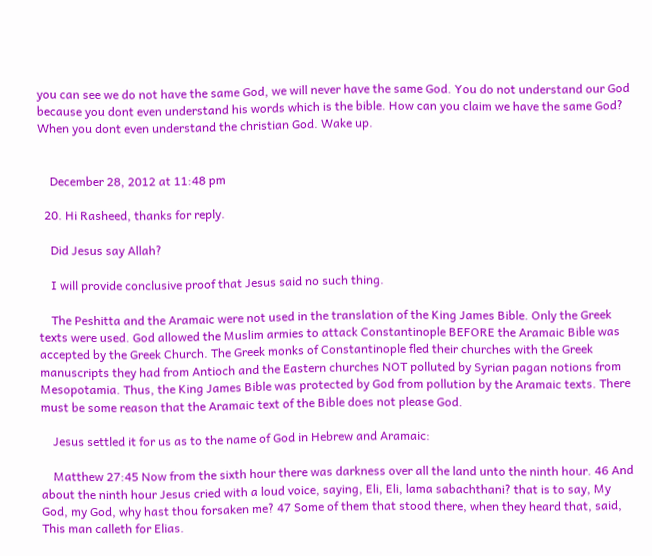you can see we do not have the same God, we will never have the same God. You do not understand our God because you dont even understand his words which is the bible. How can you claim we have the same God? When you dont even understand the christian God. Wake up.


    December 28, 2012 at 11:48 pm

  20. Hi Rasheed, thanks for reply.

    Did Jesus say Allah?

    I will provide conclusive proof that Jesus said no such thing.

    The Peshitta and the Aramaic were not used in the translation of the King James Bible. Only the Greek texts were used. God allowed the Muslim armies to attack Constantinople BEFORE the Aramaic Bible was accepted by the Greek Church. The Greek monks of Constantinople fled their churches with the Greek manuscripts they had from Antioch and the Eastern churches NOT polluted by Syrian pagan notions from Mesopotamia. Thus, the King James Bible was protected by God from pollution by the Aramaic texts. There must be some reason that the Aramaic text of the Bible does not please God.

    Jesus settled it for us as to the name of God in Hebrew and Aramaic:

    Matthew 27:45 Now from the sixth hour there was darkness over all the land unto the ninth hour. 46 And about the ninth hour Jesus cried with a loud voice, saying, Eli, Eli, lama sabachthani? that is to say, My God, my God, why hast thou forsaken me? 47 Some of them that stood there, when they heard that, said, This man calleth for Elias.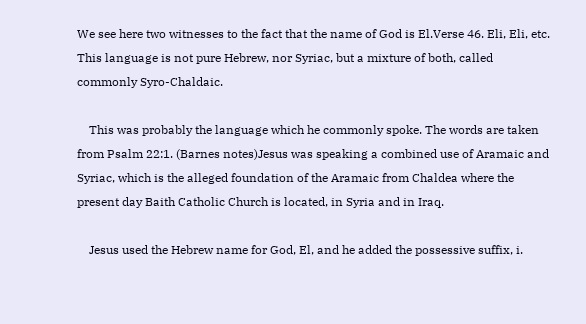We see here two witnesses to the fact that the name of God is El.Verse 46. Eli, Eli, etc. This language is not pure Hebrew, nor Syriac, but a mixture of both, called commonly Syro-Chaldaic.

    This was probably the language which he commonly spoke. The words are taken from Psalm 22:1. (Barnes notes)Jesus was speaking a combined use of Aramaic and Syriac, which is the alleged foundation of the Aramaic from Chaldea where the present day Baith Catholic Church is located, in Syria and in Iraq.

    Jesus used the Hebrew name for God, El, and he added the possessive suffix, i.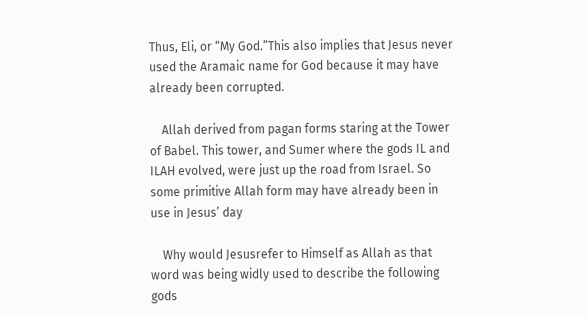Thus, Eli, or “My God.”This also implies that Jesus never used the Aramaic name for God because it may have already been corrupted.

    Allah derived from pagan forms staring at the Tower of Babel. This tower, and Sumer where the gods IL and ILAH evolved, were just up the road from Israel. So some primitive Allah form may have already been in use in Jesus’ day

    Why would Jesusrefer to Himself as Allah as that word was being widly used to describe the following gods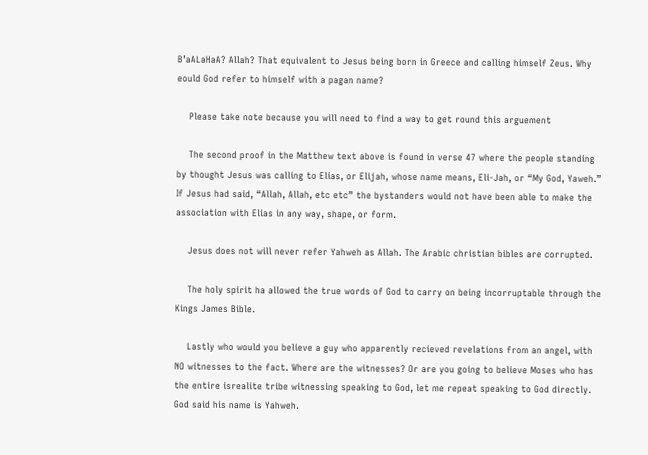B’aALaHaA? Allah? That equivalent to Jesus being born in Greece and calling himself Zeus. Why eould God refer to himself with a pagan name?

    Please take note because you will need to find a way to get round this arguement

    The second proof in the Matthew text above is found in verse 47 where the people standing by thought Jesus was calling to Elias, or Elijah, whose name means, Eli-Jah, or “My God, Yaweh.” If Jesus had said, “Allah, Allah, etc etc” the bystanders would not have been able to make the association with Elias in any way, shape, or form.

    Jesus does not will never refer Yahweh as Allah. The Arabic christian bibles are corrupted.

    The holy spirit ha allowed the true words of God to carry on being incorruptable through the Kings James Bible.

    Lastly who would you believe a guy who apparently recieved revelations from an angel, with NO witnesses to the fact. Where are the witnesses? Or are you going to believe Moses who has the entire isrealite tribe witnessing speaking to God, let me repeat speaking to God directly. God said his name is Yahweh.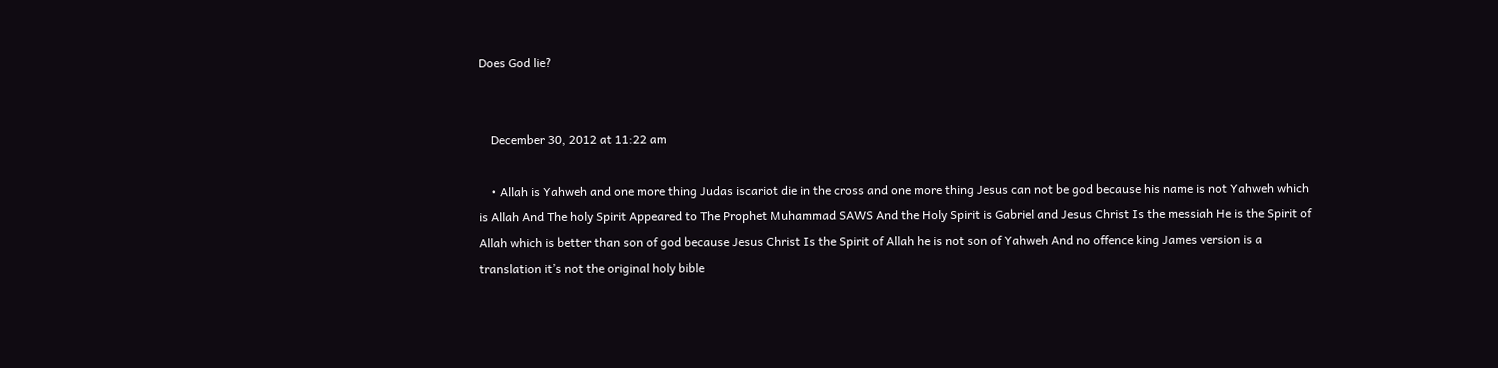Does God lie?


    December 30, 2012 at 11:22 am

    • Allah is Yahweh and one more thing Judas iscariot die in the cross and one more thing Jesus can not be god because his name is not Yahweh which is Allah And The holy Spirit Appeared to The Prophet Muhammad SAWS And the Holy Spirit is Gabriel and Jesus Christ Is the messiah He is the Spirit of Allah which is better than son of god because Jesus Christ Is the Spirit of Allah he is not son of Yahweh And no offence king James version is a translation it’s not the original holy bible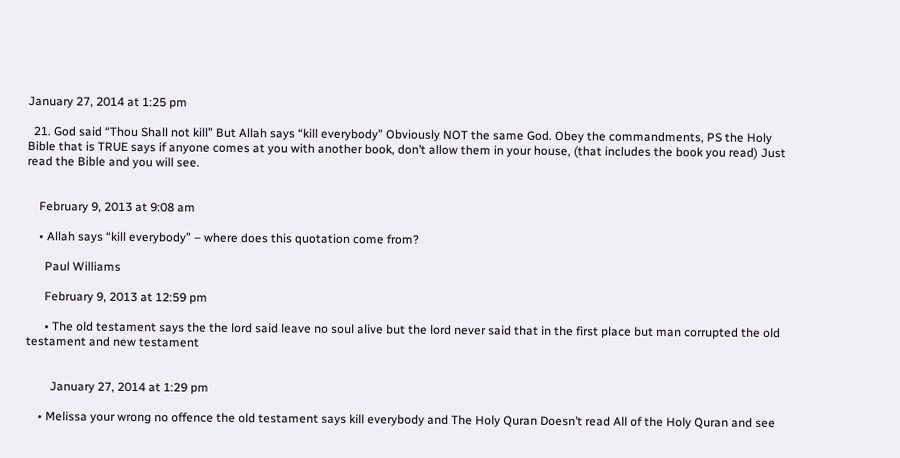January 27, 2014 at 1:25 pm

  21. God said “Thou Shall not kill” But Allah says “kill everybody” Obviously NOT the same God. Obey the commandments, PS the Holy Bible that is TRUE says if anyone comes at you with another book, don’t allow them in your house, (that includes the book you read) Just read the Bible and you will see.


    February 9, 2013 at 9:08 am

    • Allah says “kill everybody” – where does this quotation come from?

      Paul Williams

      February 9, 2013 at 12:59 pm

      • The old testament says the the lord said leave no soul alive but the lord never said that in the first place but man corrupted the old testament and new testament


        January 27, 2014 at 1:29 pm

    • Melissa your wrong no offence the old testament says kill everybody and The Holy Quran Doesn’t read All of the Holy Quran and see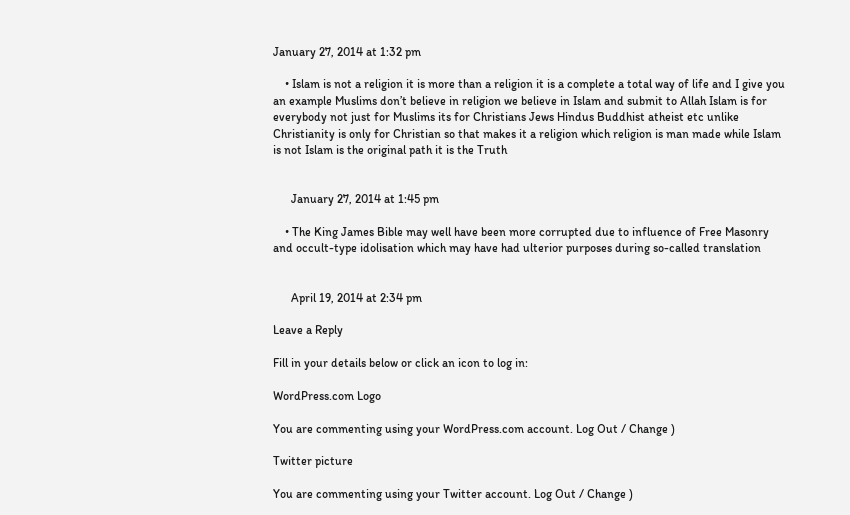January 27, 2014 at 1:32 pm

    • Islam is not a religion it is more than a religion it is a complete a total way of life and I give you an example Muslims don’t believe in religion we believe in Islam and submit to Allah Islam is for everybody not just for Muslims its for Christians Jews Hindus Buddhist atheist etc unlike Christianity is only for Christian so that makes it a religion which religion is man made while Islam is not Islam is the original path it is the Truth


      January 27, 2014 at 1:45 pm

    • The King James Bible may well have been more corrupted due to influence of Free Masonry and occult-type idolisation which may have had ulterior purposes during so-called translation


      April 19, 2014 at 2:34 pm

Leave a Reply

Fill in your details below or click an icon to log in:

WordPress.com Logo

You are commenting using your WordPress.com account. Log Out / Change )

Twitter picture

You are commenting using your Twitter account. Log Out / Change )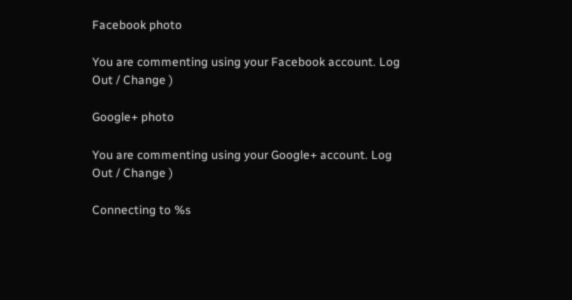Facebook photo

You are commenting using your Facebook account. Log Out / Change )

Google+ photo

You are commenting using your Google+ account. Log Out / Change )

Connecting to %s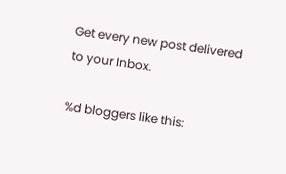Get every new post delivered to your Inbox.

%d bloggers like this: